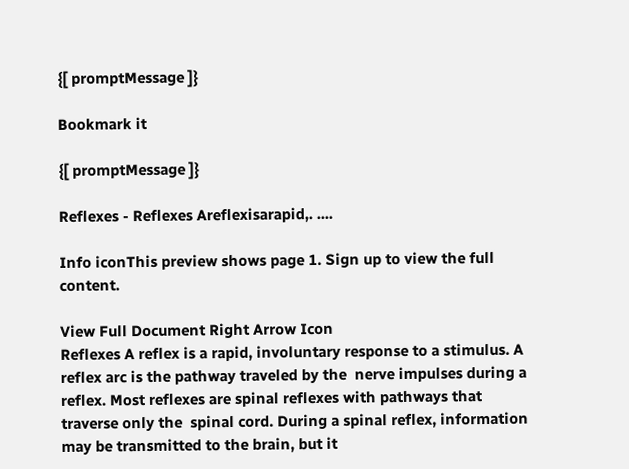{[ promptMessage ]}

Bookmark it

{[ promptMessage ]}

Reflexes - Reflexes Areflexisarapid,. ....

Info iconThis preview shows page 1. Sign up to view the full content.

View Full Document Right Arrow Icon
Reflexes A reflex is a rapid, involuntary response to a stimulus. A reflex arc is the pathway traveled by the  nerve impulses during a reflex. Most reflexes are spinal reflexes with pathways that traverse only the  spinal cord. During a spinal reflex, information may be transmitted to the brain, but it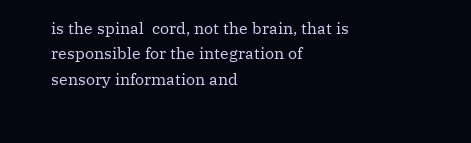is the spinal  cord, not the brain, that is responsible for the integration of sensory information and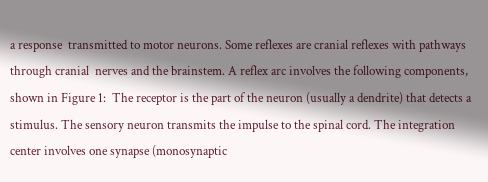a response  transmitted to motor neurons. Some reflexes are cranial reflexes with pathways through cranial  nerves and the brainstem. A reflex arc involves the following components, shown in Figure 1:  The receptor is the part of the neuron (usually a dendrite) that detects a stimulus. The sensory neuron transmits the impulse to the spinal cord. The integration center involves one synapse (monosynaptic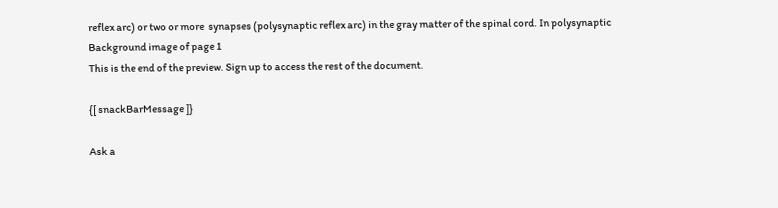reflex arc) or two or more  synapses (polysynaptic reflex arc) in the gray matter of the spinal cord. In polysynaptic
Background image of page 1
This is the end of the preview. Sign up to access the rest of the document.

{[ snackBarMessage ]}

Ask a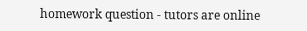homework question - tutors are online